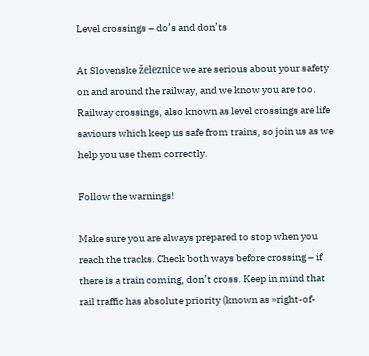Level crossings – do’s and don’ts

At Slovenske železnice we are serious about your safety on and around the railway, and we know you are too. Railway crossings, also known as level crossings are life saviours which keep us safe from trains, so join us as we help you use them correctly.

Follow the warnings!

Make sure you are always prepared to stop when you reach the tracks. Check both ways before crossing – if there is a train coming, don’t cross. Keep in mind that rail traffic has absolute priority (known as »right-of-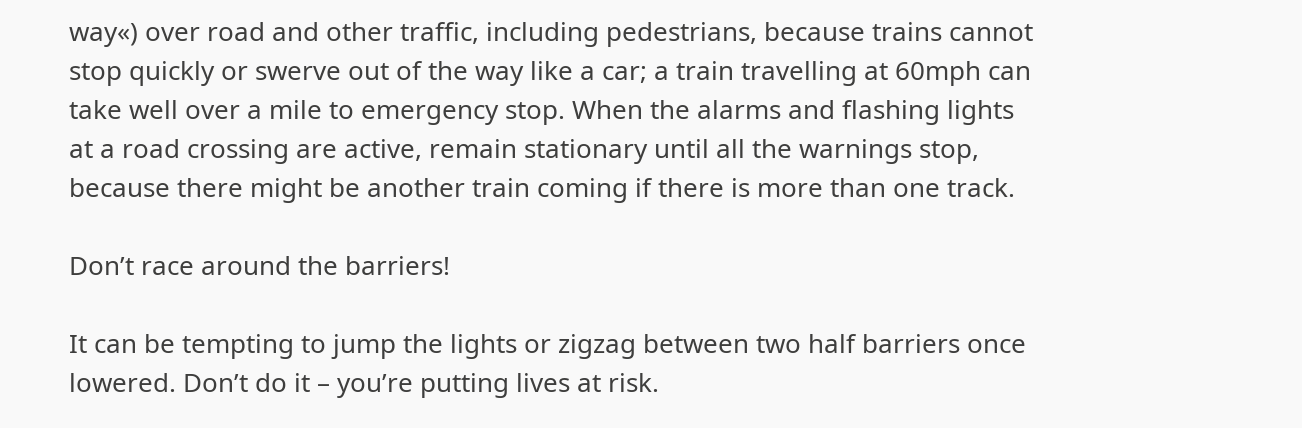way«) over road and other traffic, including pedestrians, because trains cannot stop quickly or swerve out of the way like a car; a train travelling at 60mph can take well over a mile to emergency stop. When the alarms and flashing lights at a road crossing are active, remain stationary until all the warnings stop, because there might be another train coming if there is more than one track.

Don’t race around the barriers!

It can be tempting to jump the lights or zigzag between two half barriers once lowered. Don’t do it – you’re putting lives at risk.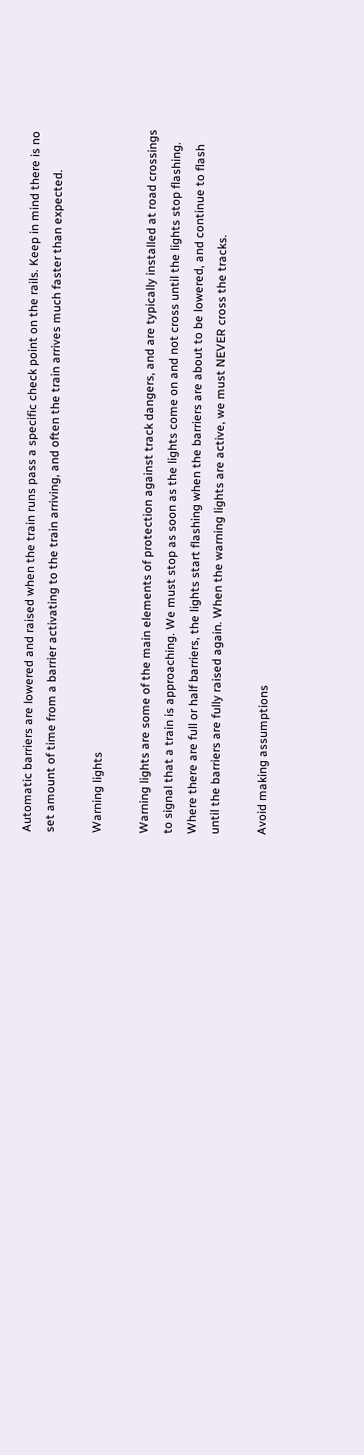Automatic barriers are lowered and raised when the train runs pass a specific check point on the rails. Keep in mind there is no set amount of time from a barrier activating to the train arriving, and often the train arrives much faster than expected.

Warning lights

Warning lights are some of the main elements of protection against track dangers, and are typically installed at road crossings to signal that a train is approaching. We must stop as soon as the lights come on and not cross until the lights stop flashing. Where there are full or half barriers, the lights start flashing when the barriers are about to be lowered, and continue to flash until the barriers are fully raised again. When the warning lights are active, we must NEVER cross the tracks.

Avoid making assumptions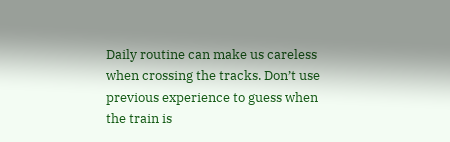Daily routine can make us careless when crossing the tracks. Don’t use previous experience to guess when the train is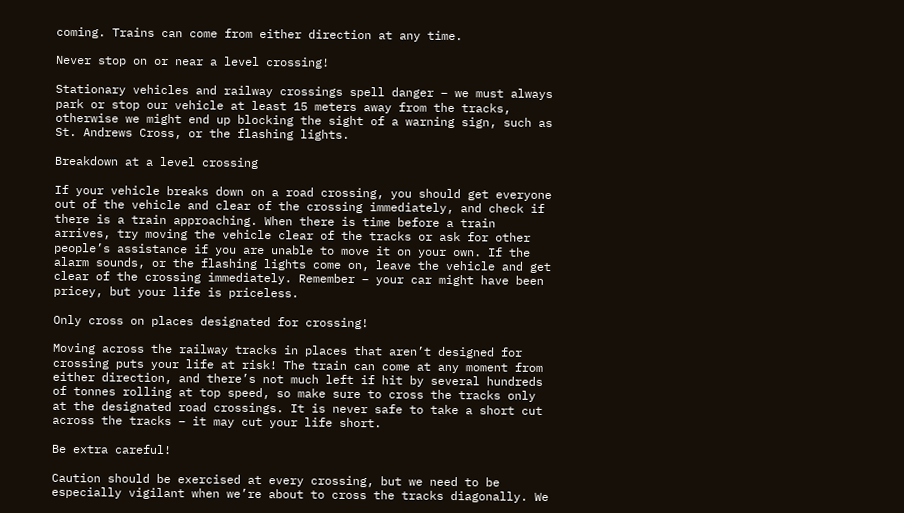coming. Trains can come from either direction at any time.

Never stop on or near a level crossing!

Stationary vehicles and railway crossings spell danger – we must always park or stop our vehicle at least 15 meters away from the tracks, otherwise we might end up blocking the sight of a warning sign, such as St. Andrews Cross, or the flashing lights.

Breakdown at a level crossing

If your vehicle breaks down on a road crossing, you should get everyone out of the vehicle and clear of the crossing immediately, and check if there is a train approaching. When there is time before a train arrives, try moving the vehicle clear of the tracks or ask for other people’s assistance if you are unable to move it on your own. If the alarm sounds, or the flashing lights come on, leave the vehicle and get clear of the crossing immediately. Remember – your car might have been pricey, but your life is priceless.

Only cross on places designated for crossing!

Moving across the railway tracks in places that aren’t designed for crossing puts your life at risk! The train can come at any moment from either direction, and there’s not much left if hit by several hundreds of tonnes rolling at top speed, so make sure to cross the tracks only at the designated road crossings. It is never safe to take a short cut across the tracks – it may cut your life short.

Be extra careful!

Caution should be exercised at every crossing, but we need to be especially vigilant when we’re about to cross the tracks diagonally. We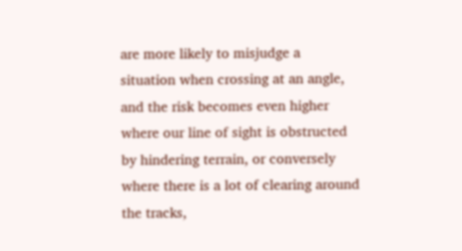are more likely to misjudge a situation when crossing at an angle, and the risk becomes even higher where our line of sight is obstructed by hindering terrain, or conversely where there is a lot of clearing around the tracks,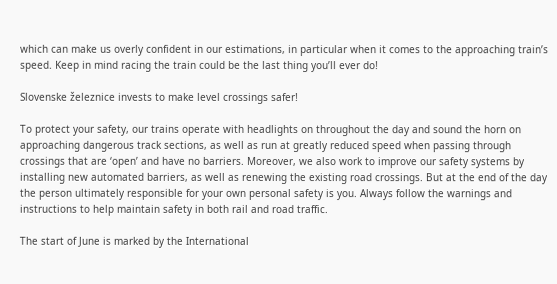which can make us overly confident in our estimations, in particular when it comes to the approaching train’s speed. Keep in mind racing the train could be the last thing you’ll ever do!

Slovenske železnice invests to make level crossings safer!

To protect your safety, our trains operate with headlights on throughout the day and sound the horn on approaching dangerous track sections, as well as run at greatly reduced speed when passing through crossings that are ‘open’ and have no barriers. Moreover, we also work to improve our safety systems by installing new automated barriers, as well as renewing the existing road crossings. But at the end of the day the person ultimately responsible for your own personal safety is you. Always follow the warnings and instructions to help maintain safety in both rail and road traffic.

The start of June is marked by the International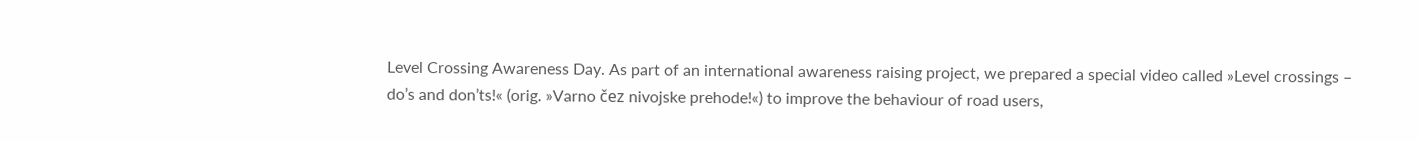Level Crossing Awareness Day. As part of an international awareness raising project, we prepared a special video called »Level crossings – do’s and don’ts!« (orig. »Varno čez nivojske prehode!«) to improve the behaviour of road users,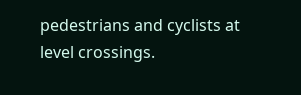pedestrians and cyclists at level crossings.